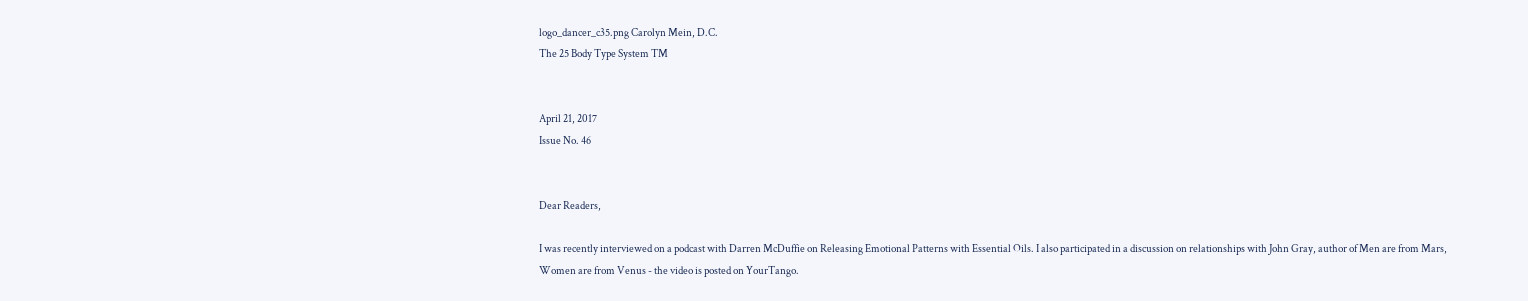logo_dancer_c35.png Carolyn Mein, D.C.
The 25 Body Type System TM


April 21, 2017
Issue No. 46


Dear Readers,

I was recently interviewed on a podcast with Darren McDuffie on Releasing Emotional Patterns with Essential Oils. I also participated in a discussion on relationships with John Gray, author of Men are from Mars, Women are from Venus - the video is posted on YourTango.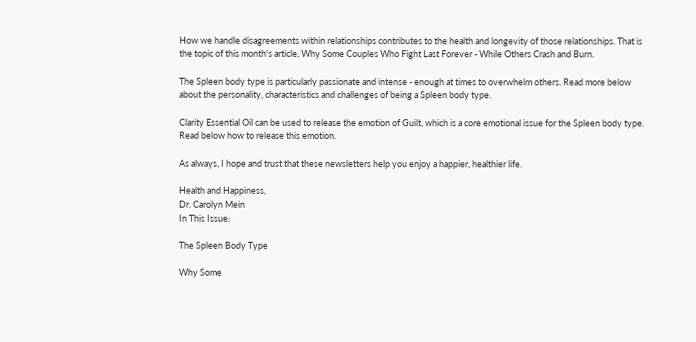How we handle disagreements within relationships contributes to the health and longevity of those relationships. That is the topic of this month's article, Why Some Couples Who Fight Last Forever - While Others Crash and Burn.

The Spleen body type is particularly passionate and intense - enough at times to overwhelm others. Read more below about the personality, characteristics and challenges of being a Spleen body type.

Clarity Essential Oil can be used to release the emotion of Guilt, which is a core emotional issue for the Spleen body type. Read below how to release this emotion.

As always, I hope and trust that these newsletters help you enjoy a happier, healthier life.

Health and Happiness,
Dr. Carolyn Mein
In This Issue:

The Spleen Body Type

Why Some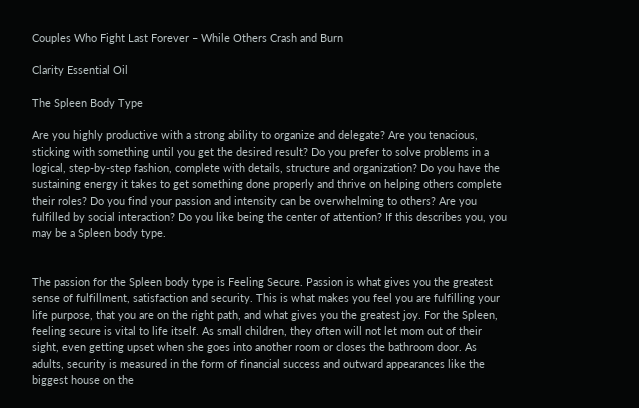Couples Who Fight Last Forever – While Others Crash and Burn

Clarity Essential Oil

The Spleen Body Type

Are you highly productive with a strong ability to organize and delegate? Are you tenacious, sticking with something until you get the desired result? Do you prefer to solve problems in a logical, step-by-step fashion, complete with details, structure and organization? Do you have the sustaining energy it takes to get something done properly and thrive on helping others complete their roles? Do you find your passion and intensity can be overwhelming to others? Are you fulfilled by social interaction? Do you like being the center of attention? If this describes you, you may be a Spleen body type.


The passion for the Spleen body type is Feeling Secure. Passion is what gives you the greatest sense of fulfillment, satisfaction and security. This is what makes you feel you are fulfilling your life purpose, that you are on the right path, and what gives you the greatest joy. For the Spleen, feeling secure is vital to life itself. As small children, they often will not let mom out of their sight, even getting upset when she goes into another room or closes the bathroom door. As adults, security is measured in the form of financial success and outward appearances like the biggest house on the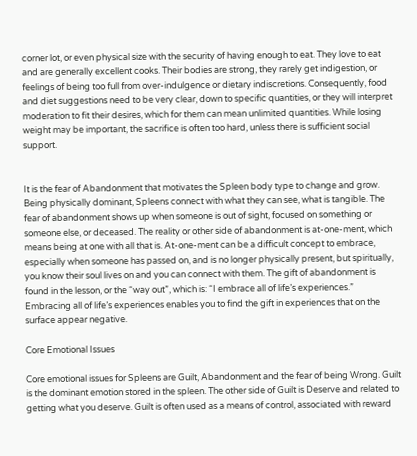corner lot, or even physical size with the security of having enough to eat. They love to eat and are generally excellent cooks. Their bodies are strong, they rarely get indigestion, or feelings of being too full from over-indulgence or dietary indiscretions. Consequently, food and diet suggestions need to be very clear, down to specific quantities, or they will interpret moderation to fit their desires, which for them can mean unlimited quantities. While losing weight may be important, the sacrifice is often too hard, unless there is sufficient social support.


It is the fear of Abandonment that motivates the Spleen body type to change and grow. Being physically dominant, Spleens connect with what they can see, what is tangible. The fear of abandonment shows up when someone is out of sight, focused on something or someone else, or deceased. The reality or other side of abandonment is at-one-ment, which means being at one with all that is. At-one-ment can be a difficult concept to embrace, especially when someone has passed on, and is no longer physically present, but spiritually, you know their soul lives on and you can connect with them. The gift of abandonment is found in the lesson, or the “way out”, which is: “I embrace all of life’s experiences.” Embracing all of life’s experiences enables you to find the gift in experiences that on the surface appear negative.

Core Emotional Issues

Core emotional issues for Spleens are Guilt, Abandonment and the fear of being Wrong. Guilt is the dominant emotion stored in the spleen. The other side of Guilt is Deserve and related to getting what you deserve. Guilt is often used as a means of control, associated with reward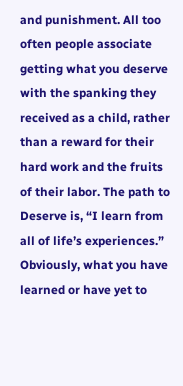and punishment. All too often people associate getting what you deserve with the spanking they received as a child, rather than a reward for their hard work and the fruits of their labor. The path to Deserve is, “I learn from all of life’s experiences.” Obviously, what you have learned or have yet to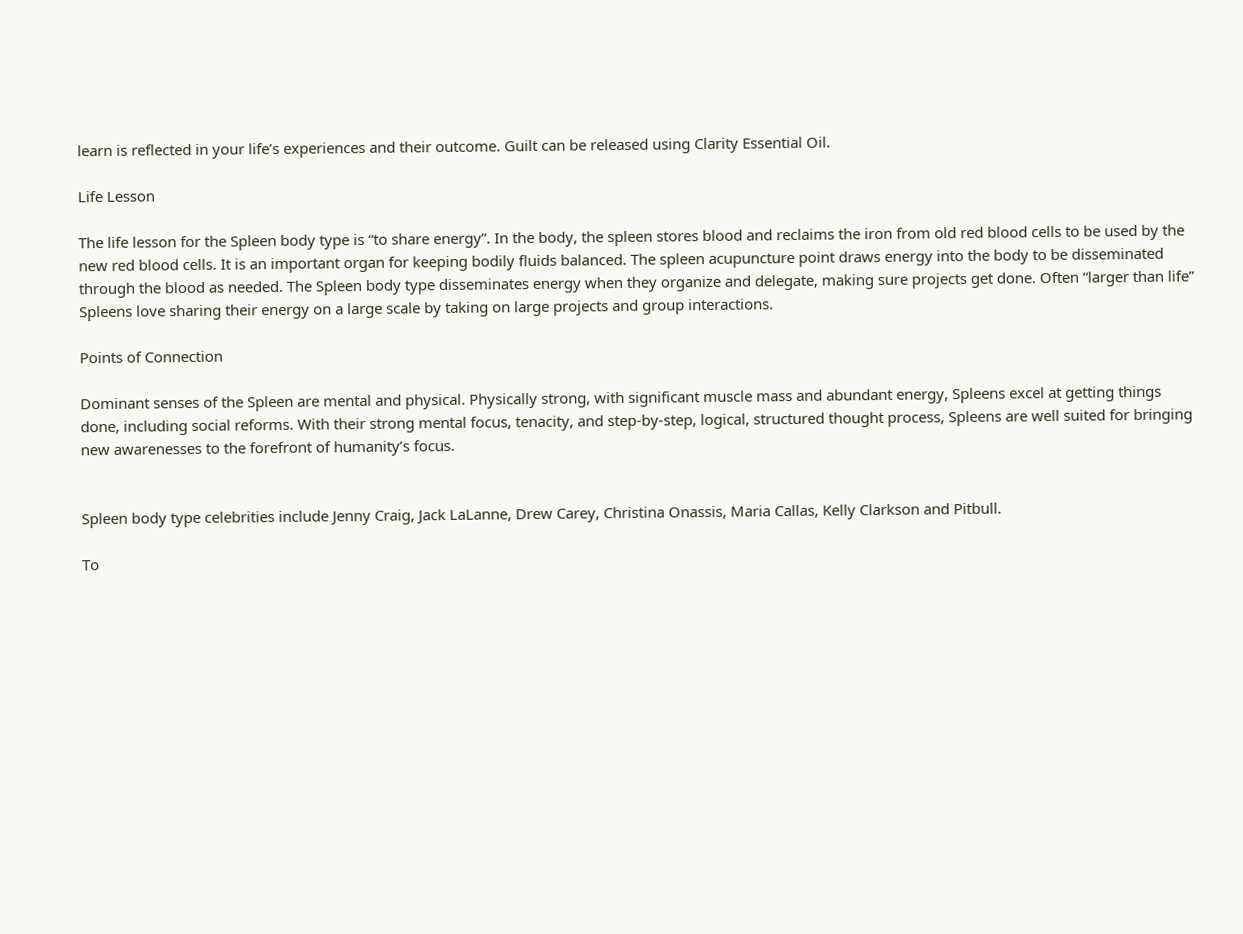learn is reflected in your life’s experiences and their outcome. Guilt can be released using Clarity Essential Oil.

Life Lesson

The life lesson for the Spleen body type is “to share energy”. In the body, the spleen stores blood and reclaims the iron from old red blood cells to be used by the new red blood cells. It is an important organ for keeping bodily fluids balanced. The spleen acupuncture point draws energy into the body to be disseminated through the blood as needed. The Spleen body type disseminates energy when they organize and delegate, making sure projects get done. Often “larger than life” Spleens love sharing their energy on a large scale by taking on large projects and group interactions.

Points of Connection

Dominant senses of the Spleen are mental and physical. Physically strong, with significant muscle mass and abundant energy, Spleens excel at getting things done, including social reforms. With their strong mental focus, tenacity, and step-by-step, logical, structured thought process, Spleens are well suited for bringing new awarenesses to the forefront of humanity’s focus.


Spleen body type celebrities include Jenny Craig, Jack LaLanne, Drew Carey, Christina Onassis, Maria Callas, Kelly Clarkson and Pitbull.

To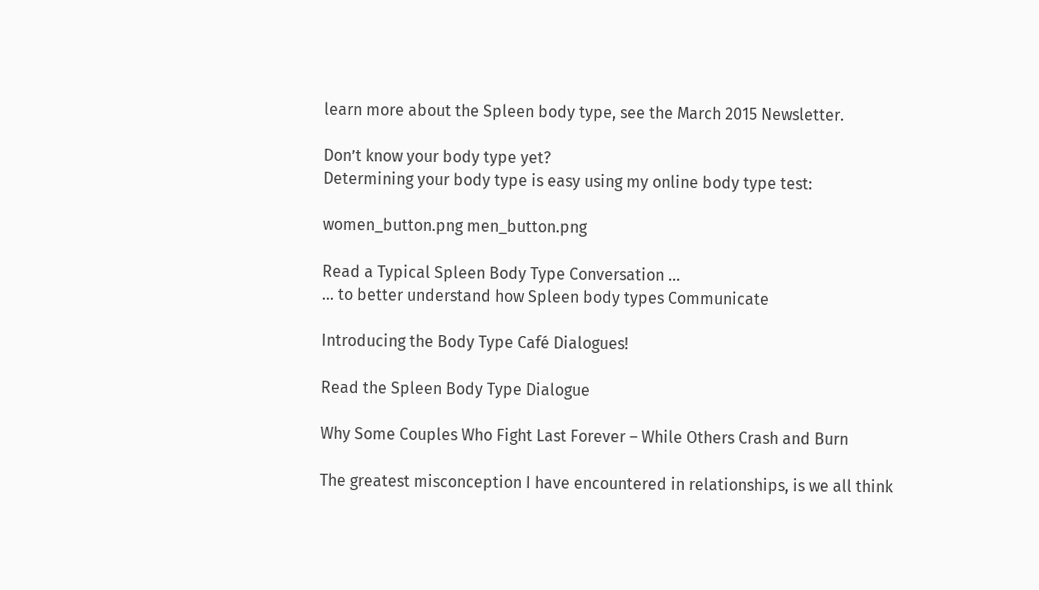learn more about the Spleen body type, see the March 2015 Newsletter.

Don’t know your body type yet?
Determining your body type is easy using my online body type test:

women_button.png men_button.png

Read a Typical Spleen Body Type Conversation ...
... to better understand how Spleen body types Communicate

Introducing the Body Type Café Dialogues!

Read the Spleen Body Type Dialogue

Why Some Couples Who Fight Last Forever – While Others Crash and Burn

The greatest misconception I have encountered in relationships, is we all think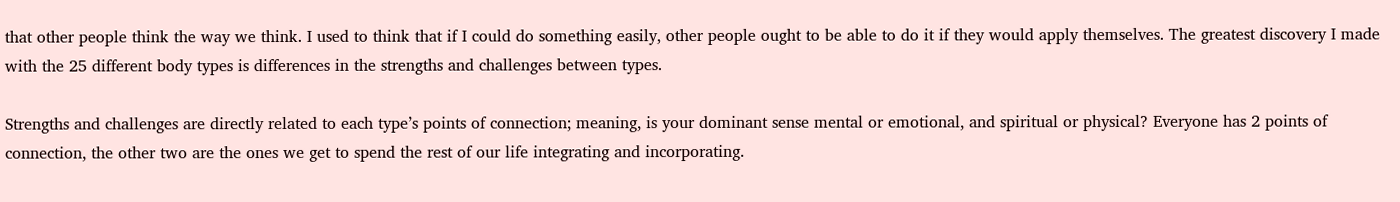that other people think the way we think. I used to think that if I could do something easily, other people ought to be able to do it if they would apply themselves. The greatest discovery I made with the 25 different body types is differences in the strengths and challenges between types.

Strengths and challenges are directly related to each type’s points of connection; meaning, is your dominant sense mental or emotional, and spiritual or physical? Everyone has 2 points of connection, the other two are the ones we get to spend the rest of our life integrating and incorporating.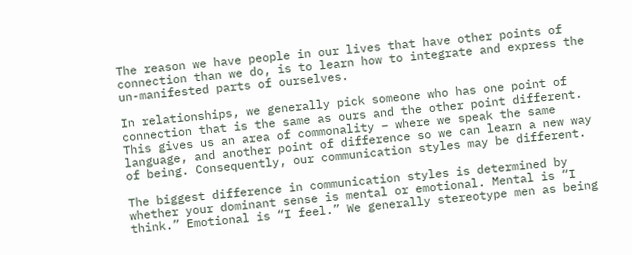The reason we have people in our lives that have other points of connection than we do, is to learn how to integrate and express the un-manifested parts of ourselves.

In relationships, we generally pick someone who has one point of connection that is the same as ours and the other point different. This gives us an area of commonality – where we speak the same language, and another point of difference so we can learn a new way of being. Consequently, our communication styles may be different.

The biggest difference in communication styles is determined by whether your dominant sense is mental or emotional. Mental is “I think.” Emotional is “I feel.” We generally stereotype men as being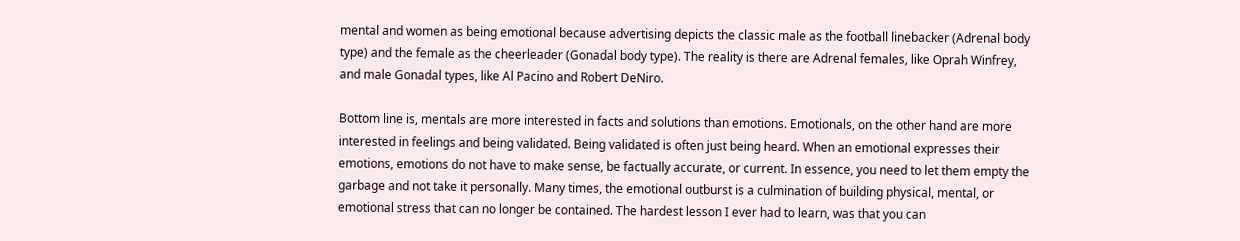mental and women as being emotional because advertising depicts the classic male as the football linebacker (Adrenal body type) and the female as the cheerleader (Gonadal body type). The reality is there are Adrenal females, like Oprah Winfrey, and male Gonadal types, like Al Pacino and Robert DeNiro.

Bottom line is, mentals are more interested in facts and solutions than emotions. Emotionals, on the other hand are more interested in feelings and being validated. Being validated is often just being heard. When an emotional expresses their emotions, emotions do not have to make sense, be factually accurate, or current. In essence, you need to let them empty the garbage and not take it personally. Many times, the emotional outburst is a culmination of building physical, mental, or emotional stress that can no longer be contained. The hardest lesson I ever had to learn, was that you can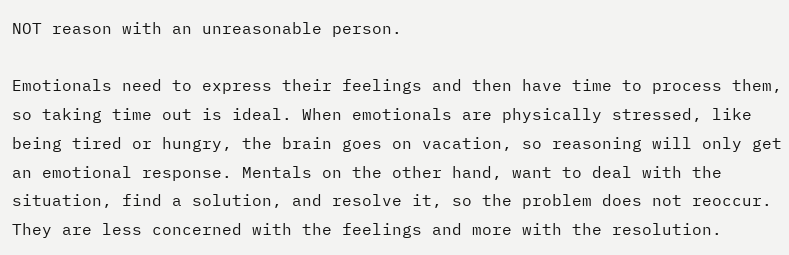NOT reason with an unreasonable person.

Emotionals need to express their feelings and then have time to process them, so taking time out is ideal. When emotionals are physically stressed, like being tired or hungry, the brain goes on vacation, so reasoning will only get an emotional response. Mentals on the other hand, want to deal with the situation, find a solution, and resolve it, so the problem does not reoccur. They are less concerned with the feelings and more with the resolution.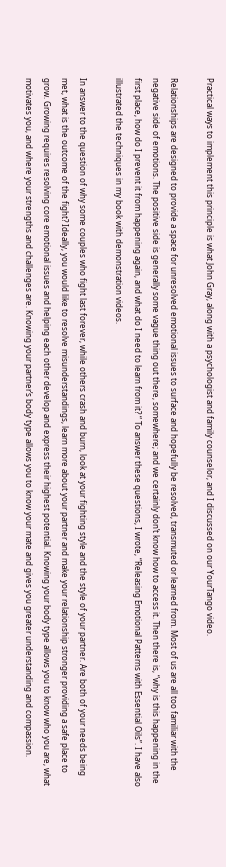Practical ways to implement this principle is what John Gray, along with a psychologist and family counselor, and I discussed on our YourTango video.

Relationships are designed to provide a space for unresolved emotional issues to surface and hopefully be resolved, transmuted or learned from. Most of us are all too familiar with the negative side of emotions. The positive side is generally some vague thing out there, somewhere; and we certainly don’t know how to access it. Then there is, “why is this happening in the first place, how do I prevent it from happening again, and what do I need to learn from it? “ To answer these questions, I wrote, “Releasing Emotional Patterns with Essential Oils”. I have also illustrated the techniques in my book with demonstration videos.

In answer to the question of why some couples who fight last forever, while others crash and burn, look at your fighting style and the style of your partner. Are both of your needs being met, what is the outcome of the fight? Ideally, you would like to resolve misunderstandings, learn more about your partner and make your relationship stronger providing a safe place to grow. Growing requires resolving core emotional issues and helping each other develop and express their highest potential. Knowing your body type allows you to know who you are, what motivates you, and where your strengths and challenges are. Knowing your partner’s body type allows you to know your mate and gives you greater understanding and compassion.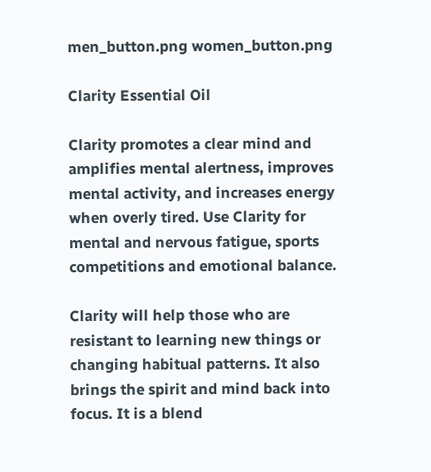men_button.png women_button.png

Clarity Essential Oil

Clarity promotes a clear mind and amplifies mental alertness, improves mental activity, and increases energy when overly tired. Use Clarity for mental and nervous fatigue, sports competitions and emotional balance.

Clarity will help those who are resistant to learning new things or changing habitual patterns. It also brings the spirit and mind back into focus. It is a blend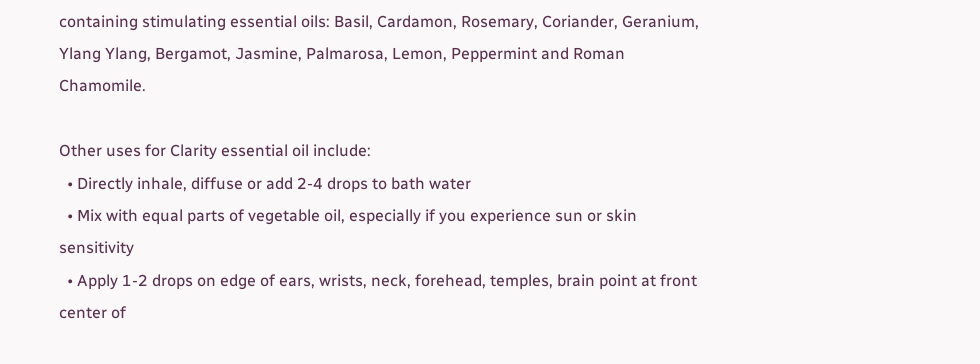containing stimulating essential oils: Basil, Cardamon, Rosemary, Coriander, Geranium, Ylang Ylang, Bergamot, Jasmine, Palmarosa, Lemon, Peppermint and Roman Chamomile.

Other uses for Clarity essential oil include:
  • Directly inhale, diffuse or add 2-4 drops to bath water
  • Mix with equal parts of vegetable oil, especially if you experience sun or skin sensitivity
  • Apply 1-2 drops on edge of ears, wrists, neck, forehead, temples, brain point at front center of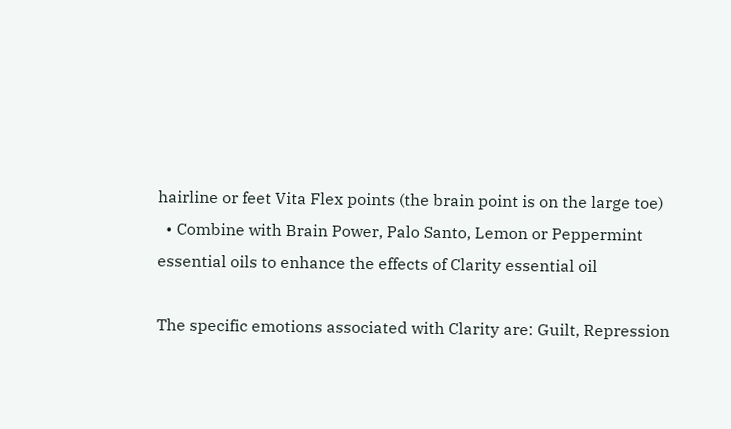hairline or feet Vita Flex points (the brain point is on the large toe)
  • Combine with Brain Power, Palo Santo, Lemon or Peppermint essential oils to enhance the effects of Clarity essential oil

The specific emotions associated with Clarity are: Guilt, Repression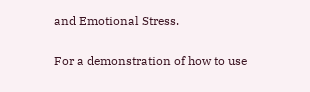and Emotional Stress.

For a demonstration of how to use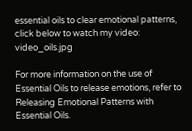essential oils to clear emotional patterns, click below to watch my video: video_oils.jpg

For more information on the use of Essential Oils to release emotions, refer to Releasing Emotional Patterns with Essential Oils.